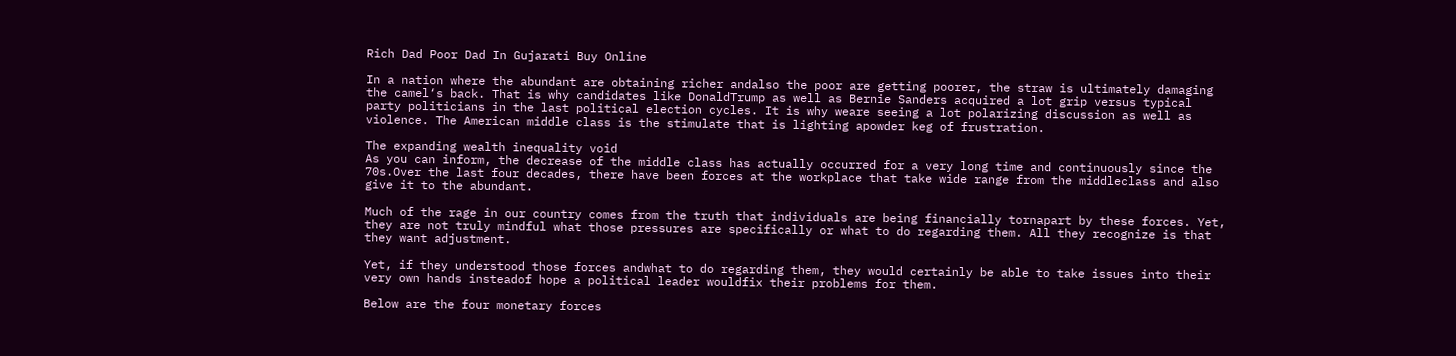Rich Dad Poor Dad In Gujarati Buy Online

In a nation where the abundant are obtaining richer andalso the poor are getting poorer, the straw is ultimately damaging the camel‘s back. That is why candidates like DonaldTrump as well as Bernie Sanders acquired a lot grip versus typical party politicians in the last political election cycles. It is why weare seeing a lot polarizing discussion as well as violence. The American middle class is the stimulate that is lighting apowder keg of frustration.

The expanding wealth inequality void
As you can inform, the decrease of the middle class has actually occurred for a very long time and continuously since the 70s.Over the last four decades, there have been forces at the workplace that take wide range from the middleclass and also give it to the abundant.

Much of the rage in our country comes from the truth that individuals are being financially tornapart by these forces. Yet, they are not truly mindful what those pressures are specifically or what to do regarding them. All they recognize is that they want adjustment.

Yet, if they understood those forces andwhat to do regarding them, they would certainly be able to take issues into their very own hands insteadof hope a political leader wouldfix their problems for them.

Below are the four monetary forces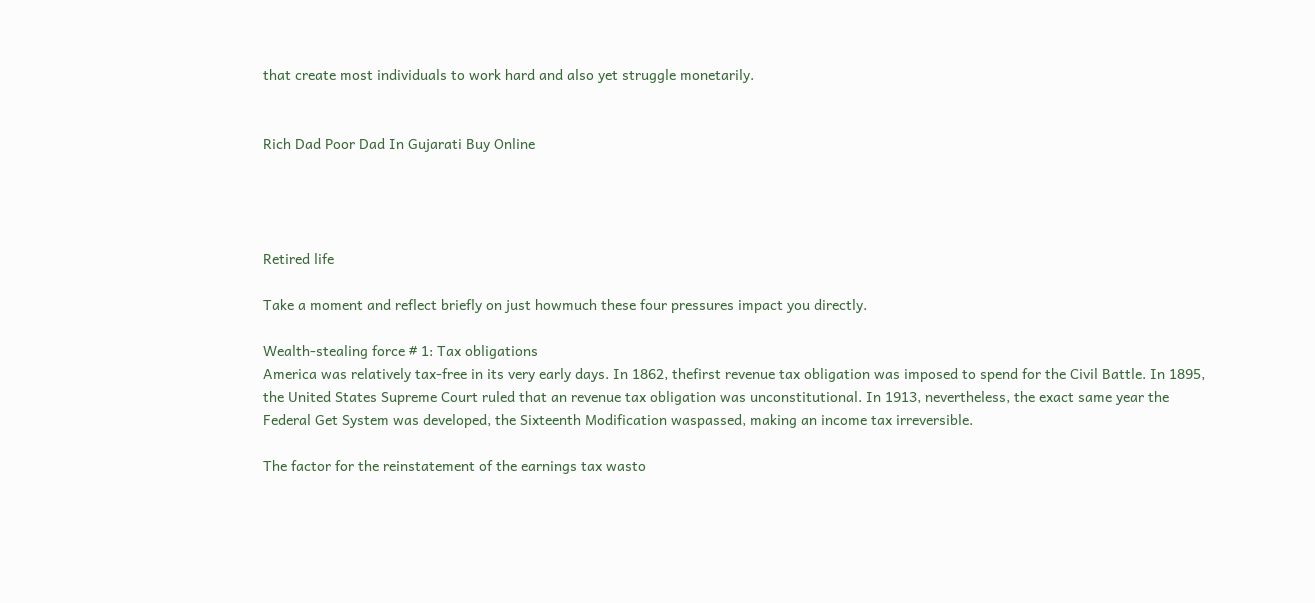that create most individuals to work hard and also yet struggle monetarily.


Rich Dad Poor Dad In Gujarati Buy Online




Retired life

Take a moment and reflect briefly on just howmuch these four pressures impact you directly.

Wealth-stealing force # 1: Tax obligations
America was relatively tax-free in its very early days. In 1862, thefirst revenue tax obligation was imposed to spend for the Civil Battle. In 1895, the United States Supreme Court ruled that an revenue tax obligation was unconstitutional. In 1913, nevertheless, the exact same year the Federal Get System was developed, the Sixteenth Modification waspassed, making an income tax irreversible.

The factor for the reinstatement of the earnings tax wasto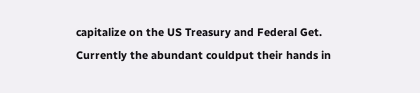capitalize on the US Treasury and Federal Get. Currently the abundant couldput their hands in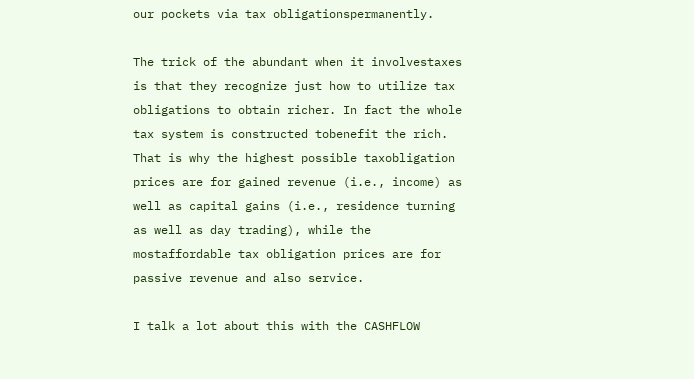our pockets via tax obligationspermanently.

The trick of the abundant when it involvestaxes is that they recognize just how to utilize tax obligations to obtain richer. In fact the whole tax system is constructed tobenefit the rich. That is why the highest possible taxobligation prices are for gained revenue (i.e., income) as well as capital gains (i.e., residence turning as well as day trading), while the mostaffordable tax obligation prices are for passive revenue and also service.

I talk a lot about this with the CASHFLOW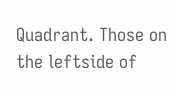Quadrant. Those on the leftside of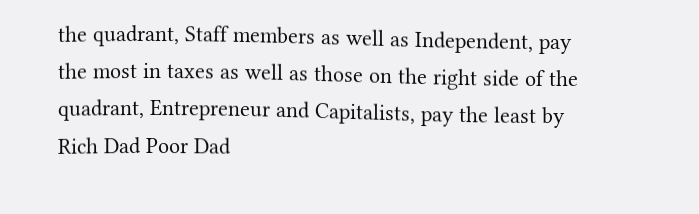the quadrant, Staff members as well as Independent, pay the most in taxes as well as those on the right side of the quadrant, Entrepreneur and Capitalists, pay the least by Rich Dad Poor Dad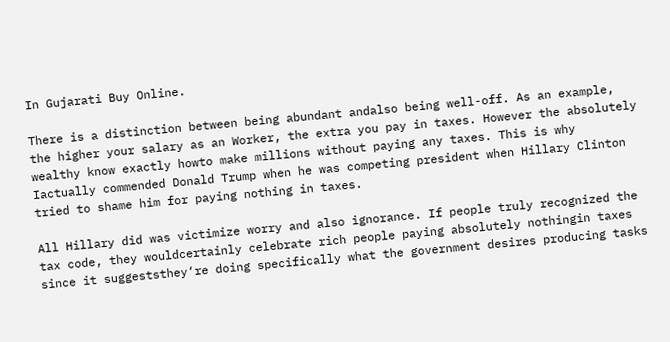In Gujarati Buy Online.

There is a distinction between being abundant andalso being well-off. As an example, the higher your salary as an Worker, the extra you pay in taxes. However the absolutely wealthy know exactly howto make millions without paying any taxes. This is why Iactually commended Donald Trump when he was competing president when Hillary Clinton tried to shame him for paying nothing in taxes.

All Hillary did was victimize worry and also ignorance. If people truly recognized the tax code, they wouldcertainly celebrate rich people paying absolutely nothingin taxes since it suggeststhey‘re doing specifically what the government desires producing tasks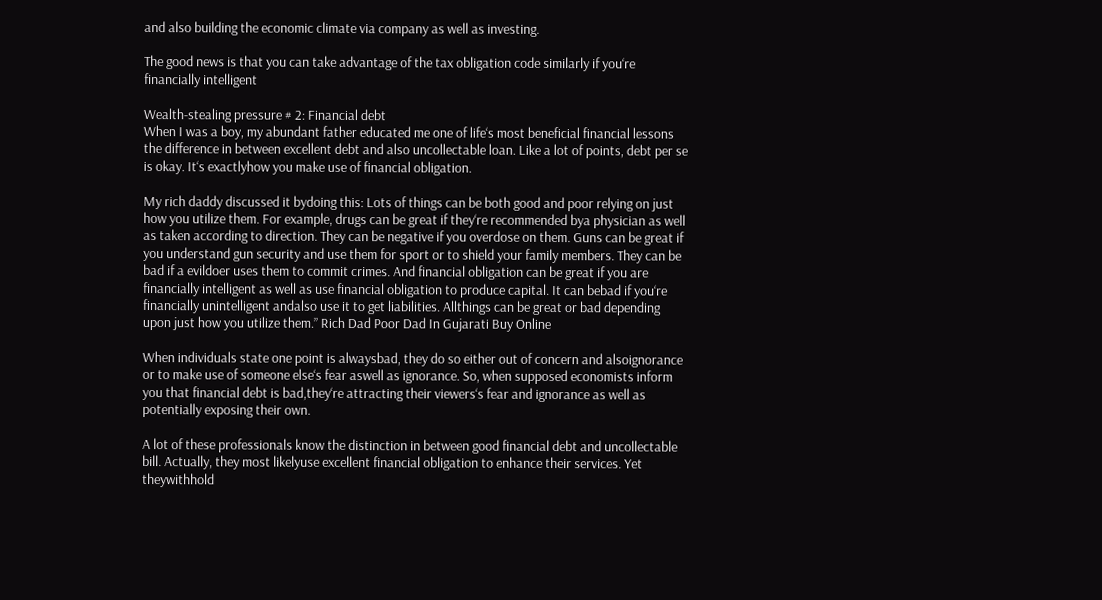and also building the economic climate via company as well as investing.

The good news is that you can take advantage of the tax obligation code similarly if you‘re financially intelligent

Wealth-stealing pressure # 2: Financial debt
When I was a boy, my abundant father educated me one of life‘s most beneficial financial lessons the difference in between excellent debt and also uncollectable loan. Like a lot of points, debt per se is okay. It‘s exactlyhow you make use of financial obligation.

My rich daddy discussed it bydoing this: Lots of things can be both good and poor relying on just how you utilize them. For example, drugs can be great if they‘re recommended bya physician as well as taken according to direction. They can be negative if you overdose on them. Guns can be great if you understand gun security and use them for sport or to shield your family members. They can be bad if a evildoer uses them to commit crimes. And financial obligation can be great if you are financially intelligent as well as use financial obligation to produce capital. It can bebad if you‘re financially unintelligent andalso use it to get liabilities. Allthings can be great or bad depending upon just how you utilize them.” Rich Dad Poor Dad In Gujarati Buy Online

When individuals state one point is alwaysbad, they do so either out of concern and alsoignorance or to make use of someone else‘s fear aswell as ignorance. So, when supposed economists inform you that financial debt is bad,they‘re attracting their viewers‘s fear and ignorance as well as potentially exposing their own.

A lot of these professionals know the distinction in between good financial debt and uncollectable bill. Actually, they most likelyuse excellent financial obligation to enhance their services. Yet theywithhold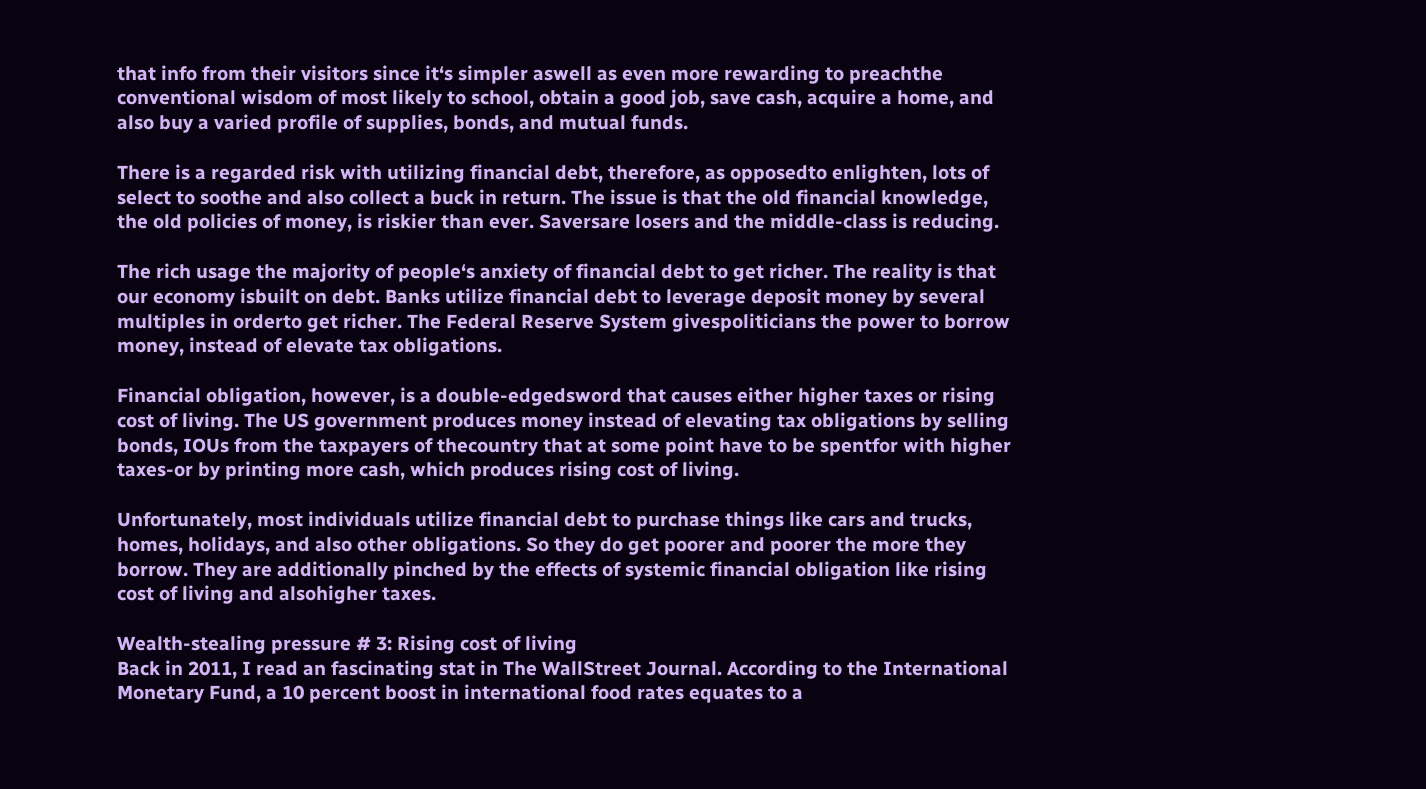that info from their visitors since it‘s simpler aswell as even more rewarding to preachthe conventional wisdom of most likely to school, obtain a good job, save cash, acquire a home, and also buy a varied profile of supplies, bonds, and mutual funds.

There is a regarded risk with utilizing financial debt, therefore, as opposedto enlighten, lots of select to soothe and also collect a buck in return. The issue is that the old financial knowledge, the old policies of money, is riskier than ever. Saversare losers and the middle-class is reducing.

The rich usage the majority of people‘s anxiety of financial debt to get richer. The reality is that our economy isbuilt on debt. Banks utilize financial debt to leverage deposit money by several multiples in orderto get richer. The Federal Reserve System givespoliticians the power to borrow money, instead of elevate tax obligations.

Financial obligation, however, is a double-edgedsword that causes either higher taxes or rising cost of living. The US government produces money instead of elevating tax obligations by selling bonds, IOUs from the taxpayers of thecountry that at some point have to be spentfor with higher taxes-or by printing more cash, which produces rising cost of living.

Unfortunately, most individuals utilize financial debt to purchase things like cars and trucks, homes, holidays, and also other obligations. So they do get poorer and poorer the more they borrow. They are additionally pinched by the effects of systemic financial obligation like rising cost of living and alsohigher taxes.

Wealth-stealing pressure # 3: Rising cost of living
Back in 2011, I read an fascinating stat in The WallStreet Journal. According to the International Monetary Fund, a 10 percent boost in international food rates equates to a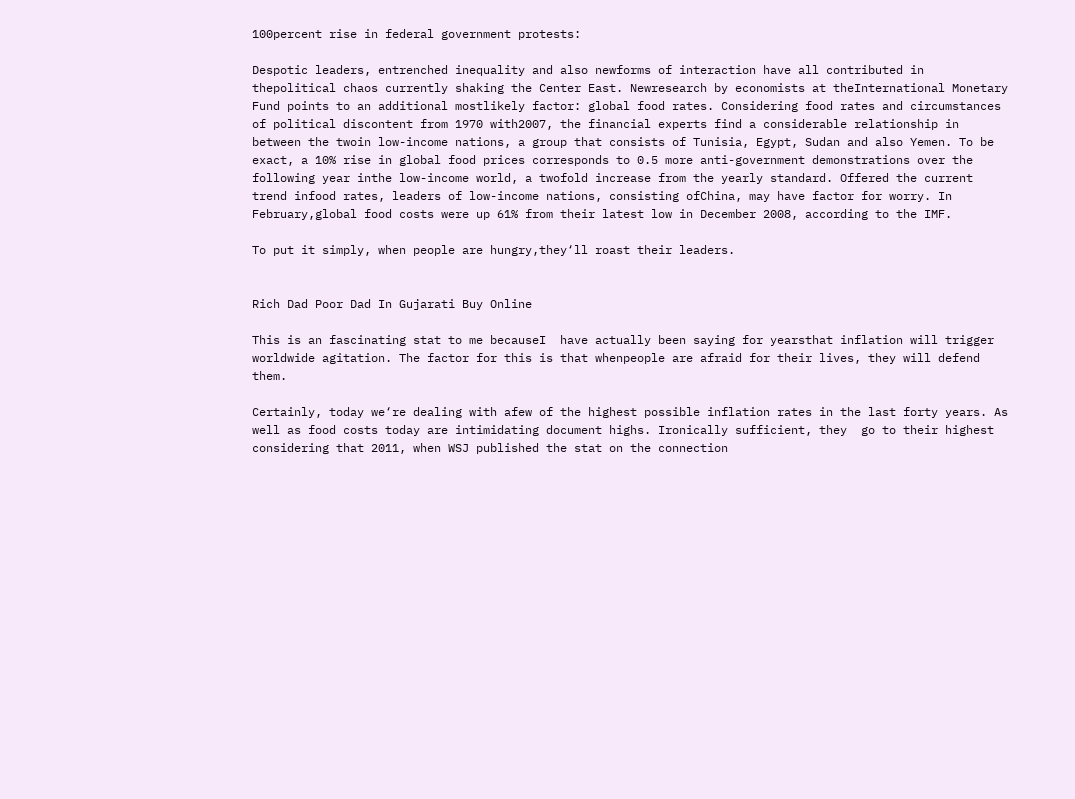100percent rise in federal government protests:

Despotic leaders, entrenched inequality and also newforms of interaction have all contributed in thepolitical chaos currently shaking the Center East. Newresearch by economists at theInternational Monetary Fund points to an additional mostlikely factor: global food rates. Considering food rates and circumstances of political discontent from 1970 with2007, the financial experts find a considerable relationship in between the twoin low-income nations, a group that consists of Tunisia, Egypt, Sudan and also Yemen. To be exact, a 10% rise in global food prices corresponds to 0.5 more anti-government demonstrations over the following year inthe low-income world, a twofold increase from the yearly standard. Offered the current trend infood rates, leaders of low-income nations, consisting ofChina, may have factor for worry. In February,global food costs were up 61% from their latest low in December 2008, according to the IMF.

To put it simply, when people are hungry,they‘ll roast their leaders.


Rich Dad Poor Dad In Gujarati Buy Online

This is an fascinating stat to me becauseI  have actually been saying for yearsthat inflation will trigger worldwide agitation. The factor for this is that whenpeople are afraid for their lives, they will defend them.

Certainly, today we‘re dealing with afew of the highest possible inflation rates in the last forty years. As well as food costs today are intimidating document highs. Ironically sufficient, they  go to their highest considering that 2011, when WSJ published the stat on the connection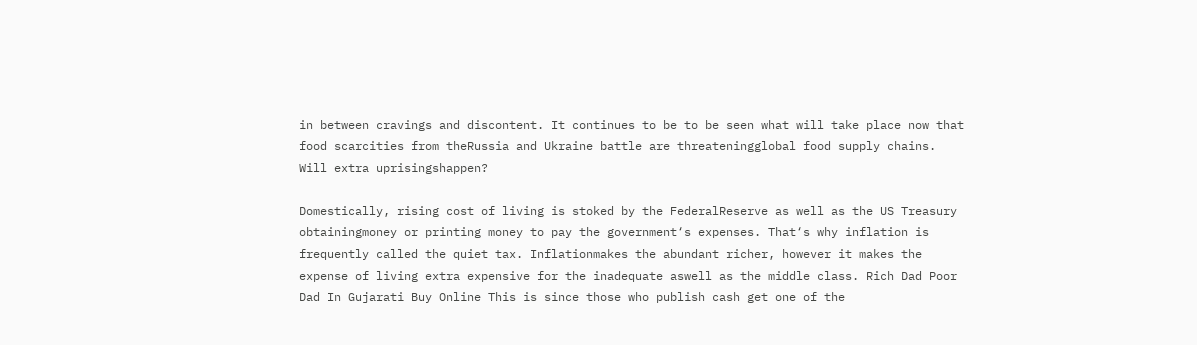in between cravings and discontent. It continues to be to be seen what will take place now that food scarcities from theRussia and Ukraine battle are threateningglobal food supply chains. Will extra uprisingshappen?

Domestically, rising cost of living is stoked by the FederalReserve as well as the US Treasury obtainingmoney or printing money to pay the government‘s expenses. That‘s why inflation is frequently called the quiet tax. Inflationmakes the abundant richer, however it makes the expense of living extra expensive for the inadequate aswell as the middle class. Rich Dad Poor Dad In Gujarati Buy Online This is since those who publish cash get one of the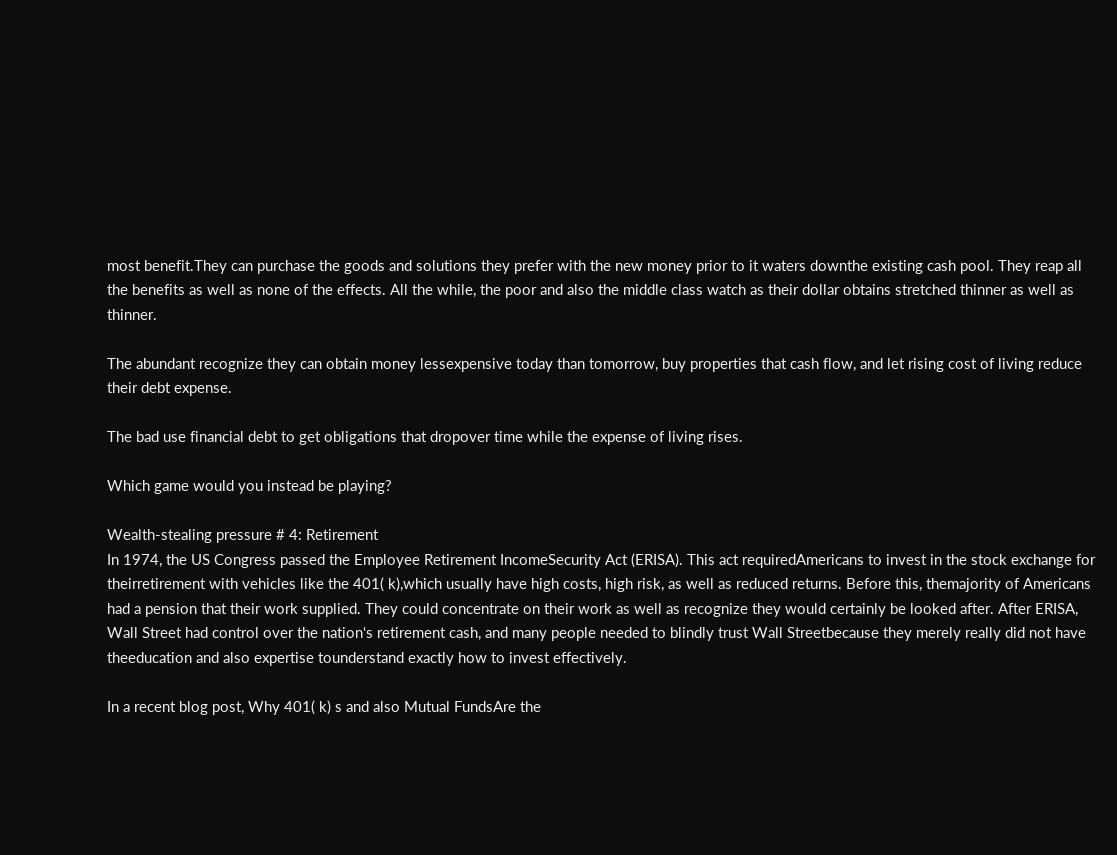most benefit.They can purchase the goods and solutions they prefer with the new money prior to it waters downthe existing cash pool. They reap all the benefits as well as none of the effects. All the while, the poor and also the middle class watch as their dollar obtains stretched thinner as well as thinner.

The abundant recognize they can obtain money lessexpensive today than tomorrow, buy properties that cash flow, and let rising cost of living reduce their debt expense.

The bad use financial debt to get obligations that dropover time while the expense of living rises.

Which game would you instead be playing?

Wealth-stealing pressure # 4: Retirement
In 1974, the US Congress passed the Employee Retirement IncomeSecurity Act (ERISA). This act requiredAmericans to invest in the stock exchange for theirretirement with vehicles like the 401( k),which usually have high costs, high risk, as well as reduced returns. Before this, themajority of Americans had a pension that their work supplied. They could concentrate on their work as well as recognize they would certainly be looked after. After ERISA, Wall Street had control over the nation‘s retirement cash, and many people needed to blindly trust Wall Streetbecause they merely really did not have theeducation and also expertise tounderstand exactly how to invest effectively.

In a recent blog post, Why 401( k) s and also Mutual FundsAre the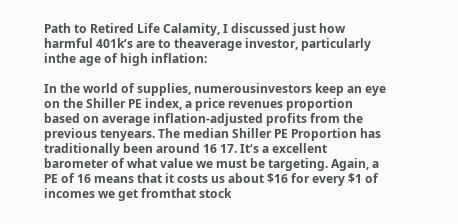Path to Retired Life Calamity, I discussed just how harmful 401k‘s are to theaverage investor, particularly inthe age of high inflation:

In the world of supplies, numerousinvestors keep an eye on the Shiller PE index, a price revenues proportion based on average inflation-adjusted profits from the previous tenyears. The median Shiller PE Proportion has traditionally been around 16 17. It‘s a excellent barometer of what value we must be targeting. Again, a PE of 16 means that it costs us about $16 for every $1 of incomes we get fromthat stock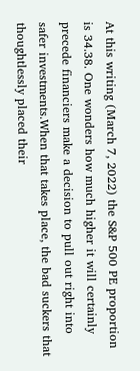At this writing (March 7, 2022) the S&P 500 PE proportion is 34.38. One wonders how much higher it will certainly precede financiers make a decision to pull out right into safer investments.When that takes place, the bad suckers that thoughtlessly placed their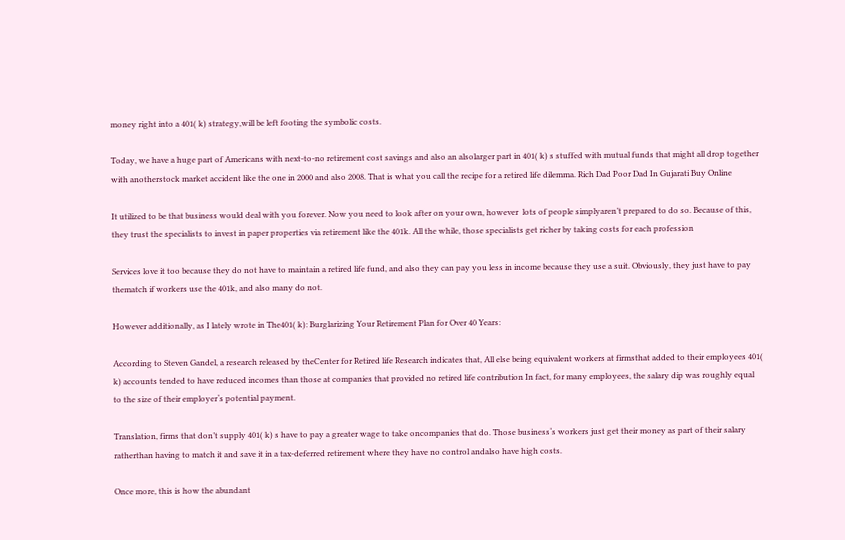money right into a 401( k) strategy,will be left footing the symbolic costs.

Today, we have a huge part of Americans with next-to-no retirement cost savings and also an alsolarger part in 401( k) s stuffed with mutual funds that might all drop together with anotherstock market accident like the one in 2000 and also 2008. That is what you call the recipe for a retired life dilemma. Rich Dad Poor Dad In Gujarati Buy Online

It utilized to be that business would deal with you forever. Now you need to look after on your own, however  lots of people simplyaren’t prepared to do so. Because of this, they trust the specialists to invest in paper properties via retirement like the 401k. All the while, those specialists get richer by taking costs for each profession

Services love it too because they do not have to maintain a retired life fund, and also they can pay you less in income because they use a suit. Obviously, they just have to pay thematch if workers use the 401k, and also many do not.

However additionally, as I lately wrote in The401( k): Burglarizing Your Retirement Plan for Over 40 Years:

According to Steven Gandel, a research released by theCenter for Retired life Research indicates that, All else being equivalent workers at firmsthat added to their employees 401( k) accounts tended to have reduced incomes than those at companies that provided no retired life contribution In fact, for many employees, the salary dip was roughly equal to the size of their employer‘s potential payment.

Translation, firms that don’t supply 401( k) s have to pay a greater wage to take oncompanies that do. Those business‘s workers just get their money as part of their salary ratherthan having to match it and save it in a tax-deferred retirement where they have no control andalso have high costs.

Once more, this is how the abundant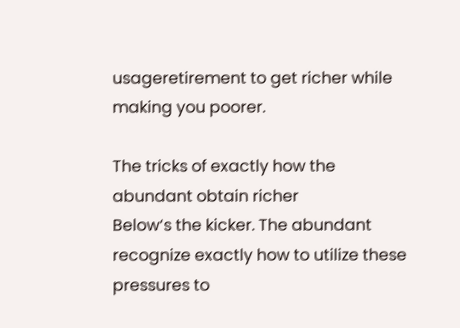usageretirement to get richer while making you poorer.

The tricks of exactly how the abundant obtain richer
Below‘s the kicker. The abundant recognize exactly how to utilize these pressures to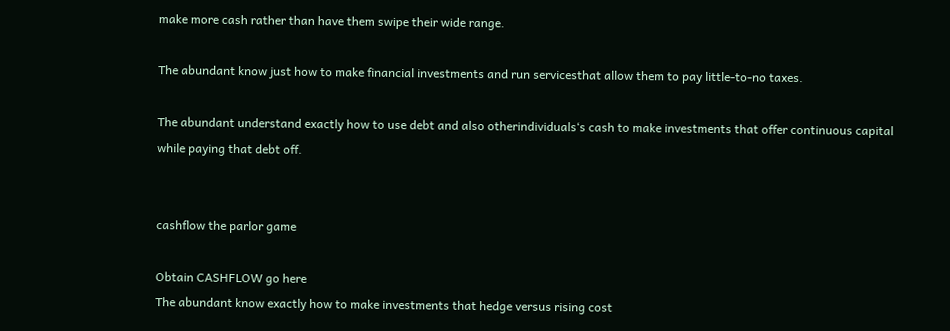make more cash rather than have them swipe their wide range.

The abundant know just how to make financial investments and run servicesthat allow them to pay little-to-no taxes.

The abundant understand exactly how to use debt and also otherindividuals‘s cash to make investments that offer continuous capital while paying that debt off.


cashflow the parlor game

Obtain CASHFLOW go here
The abundant know exactly how to make investments that hedge versus rising cost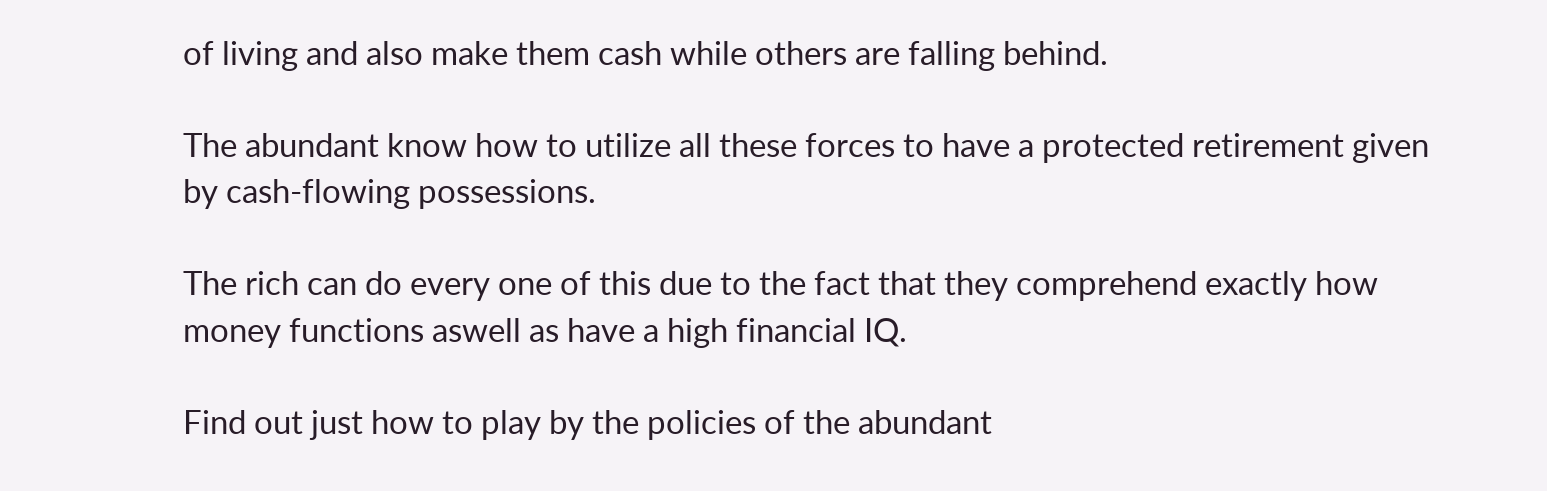of living and also make them cash while others are falling behind.

The abundant know how to utilize all these forces to have a protected retirement given by cash-flowing possessions.

The rich can do every one of this due to the fact that they comprehend exactly how money functions aswell as have a high financial IQ.

Find out just how to play by the policies of the abundant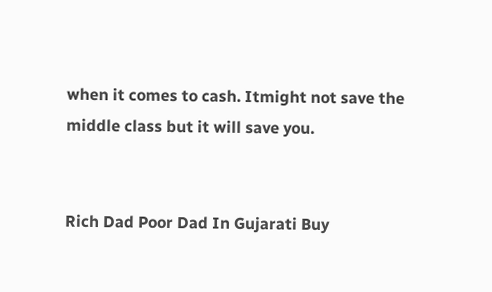when it comes to cash. Itmight not save the middle class but it will save you.


Rich Dad Poor Dad In Gujarati Buy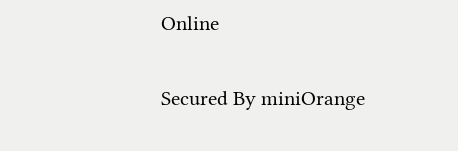Online

Secured By miniOrange